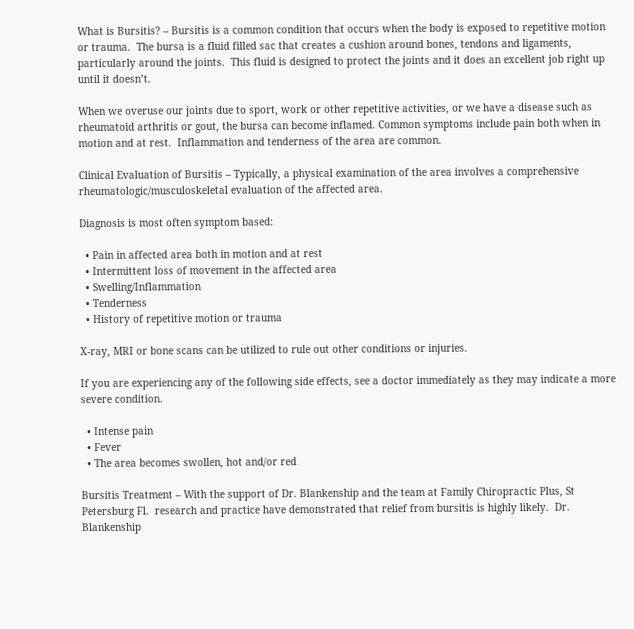What is Bursitis? – Bursitis is a common condition that occurs when the body is exposed to repetitive motion or trauma.  The bursa is a fluid filled sac that creates a cushion around bones, tendons and ligaments, particularly around the joints.  This fluid is designed to protect the joints and it does an excellent job right up until it doesn’t.

When we overuse our joints due to sport, work or other repetitive activities, or we have a disease such as rheumatoid arthritis or gout, the bursa can become inflamed. Common symptoms include pain both when in motion and at rest.  Inflammation and tenderness of the area are common.

Clinical Evaluation of Bursitis – Typically, a physical examination of the area involves a comprehensive rheumatologic/musculoskeletal evaluation of the affected area.

Diagnosis is most often symptom based:

  • Pain in affected area both in motion and at rest
  • Intermittent loss of movement in the affected area
  • Swelling/Inflammation
  • Tenderness
  • History of repetitive motion or trauma

X-ray, MRI or bone scans can be utilized to rule out other conditions or injuries.

If you are experiencing any of the following side effects, see a doctor immediately as they may indicate a more severe condition.

  • Intense pain
  • Fever
  • The area becomes swollen, hot and/or red

Bursitis Treatment – With the support of Dr. Blankenship and the team at Family Chiropractic Plus, St Petersburg Fl.  research and practice have demonstrated that relief from bursitis is highly likely.  Dr. Blankenship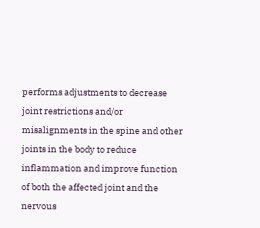performs adjustments to decrease joint restrictions and/or misalignments in the spine and other joints in the body to reduce inflammation and improve function of both the affected joint and the nervous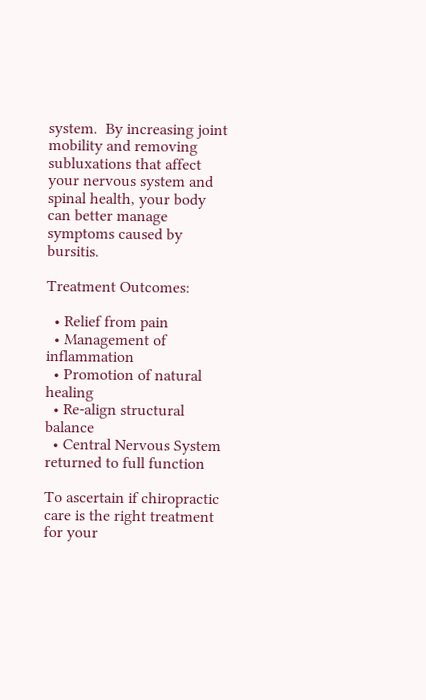system.  By increasing joint mobility and removing subluxations that affect your nervous system and spinal health, your body can better manage symptoms caused by bursitis.

Treatment Outcomes:

  • Relief from pain
  • Management of inflammation
  • Promotion of natural healing
  • Re-align structural balance
  • Central Nervous System returned to full function

To ascertain if chiropractic care is the right treatment for your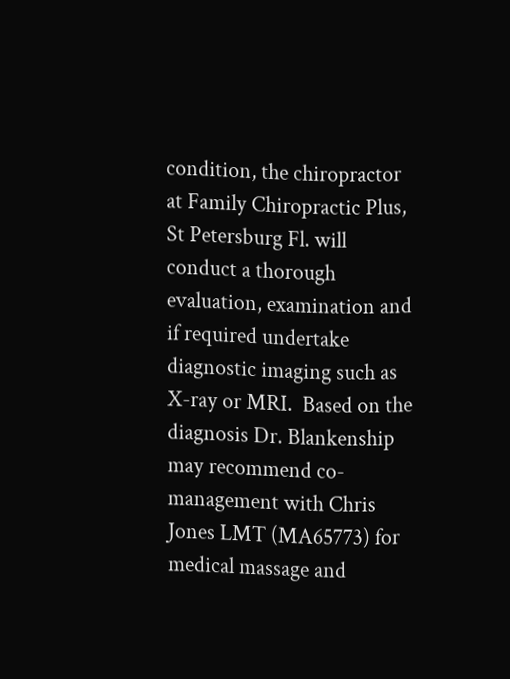condition, the chiropractor at Family Chiropractic Plus, St Petersburg Fl. will conduct a thorough evaluation, examination and if required undertake diagnostic imaging such as X-ray or MRI.  Based on the diagnosis Dr. Blankenship may recommend co-management with Chris Jones LMT (MA65773) for medical massage and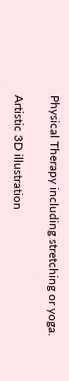Physical Therapy including stretching or yoga.

Artistic 3D illustration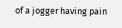of a jogger having pain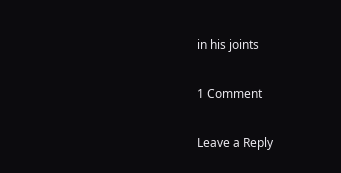in his joints

1 Comment

Leave a Reply